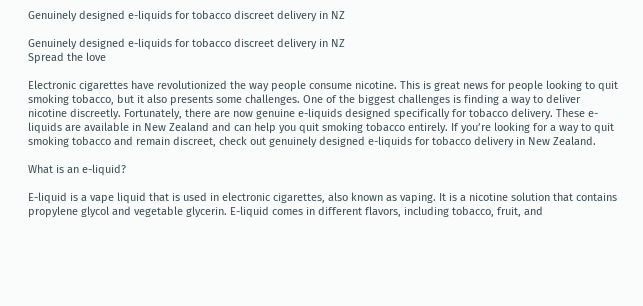Genuinely designed e-liquids for tobacco discreet delivery in NZ

Genuinely designed e-liquids for tobacco discreet delivery in NZ
Spread the love

Electronic cigarettes have revolutionized the way people consume nicotine. This is great news for people looking to quit smoking tobacco, but it also presents some challenges. One of the biggest challenges is finding a way to deliver nicotine discreetly. Fortunately, there are now genuine e-liquids designed specifically for tobacco delivery. These e-liquids are available in New Zealand and can help you quit smoking tobacco entirely. If you’re looking for a way to quit smoking tobacco and remain discreet, check out genuinely designed e-liquids for tobacco delivery in New Zealand.

What is an e-liquid?

E-liquid is a vape liquid that is used in electronic cigarettes, also known as vaping. It is a nicotine solution that contains propylene glycol and vegetable glycerin. E-liquid comes in different flavors, including tobacco, fruit, and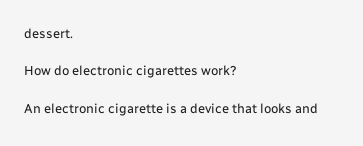dessert.

How do electronic cigarettes work?

An electronic cigarette is a device that looks and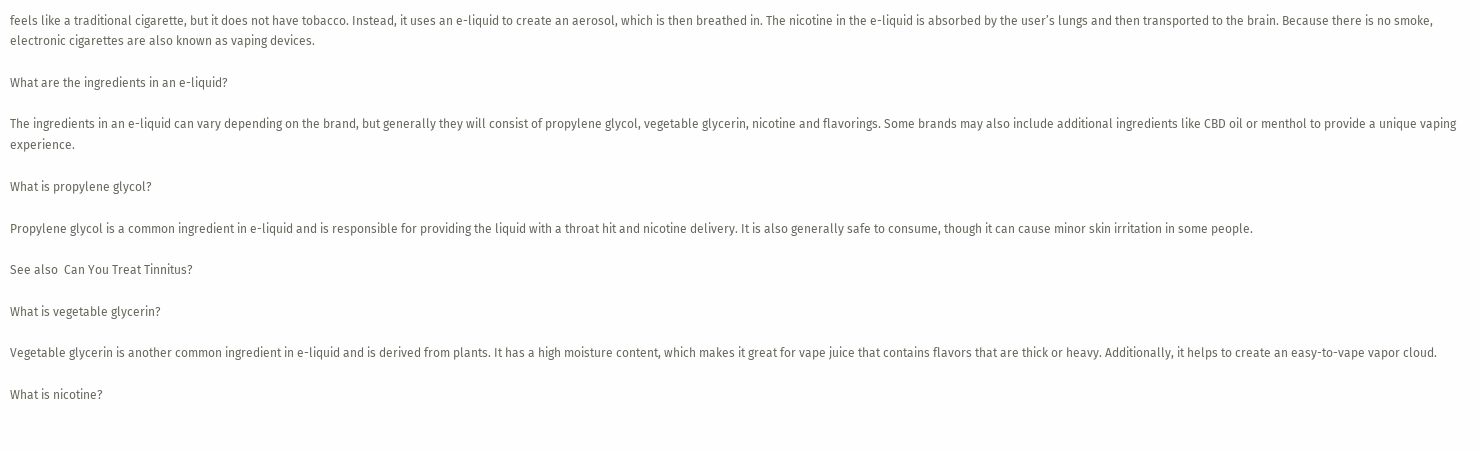feels like a traditional cigarette, but it does not have tobacco. Instead, it uses an e-liquid to create an aerosol, which is then breathed in. The nicotine in the e-liquid is absorbed by the user’s lungs and then transported to the brain. Because there is no smoke, electronic cigarettes are also known as vaping devices.

What are the ingredients in an e-liquid?

The ingredients in an e-liquid can vary depending on the brand, but generally they will consist of propylene glycol, vegetable glycerin, nicotine and flavorings. Some brands may also include additional ingredients like CBD oil or menthol to provide a unique vaping experience.

What is propylene glycol?

Propylene glycol is a common ingredient in e-liquid and is responsible for providing the liquid with a throat hit and nicotine delivery. It is also generally safe to consume, though it can cause minor skin irritation in some people.

See also  Can You Treat Tinnitus?

What is vegetable glycerin?

Vegetable glycerin is another common ingredient in e-liquid and is derived from plants. It has a high moisture content, which makes it great for vape juice that contains flavors that are thick or heavy. Additionally, it helps to create an easy-to-vape vapor cloud.

What is nicotine?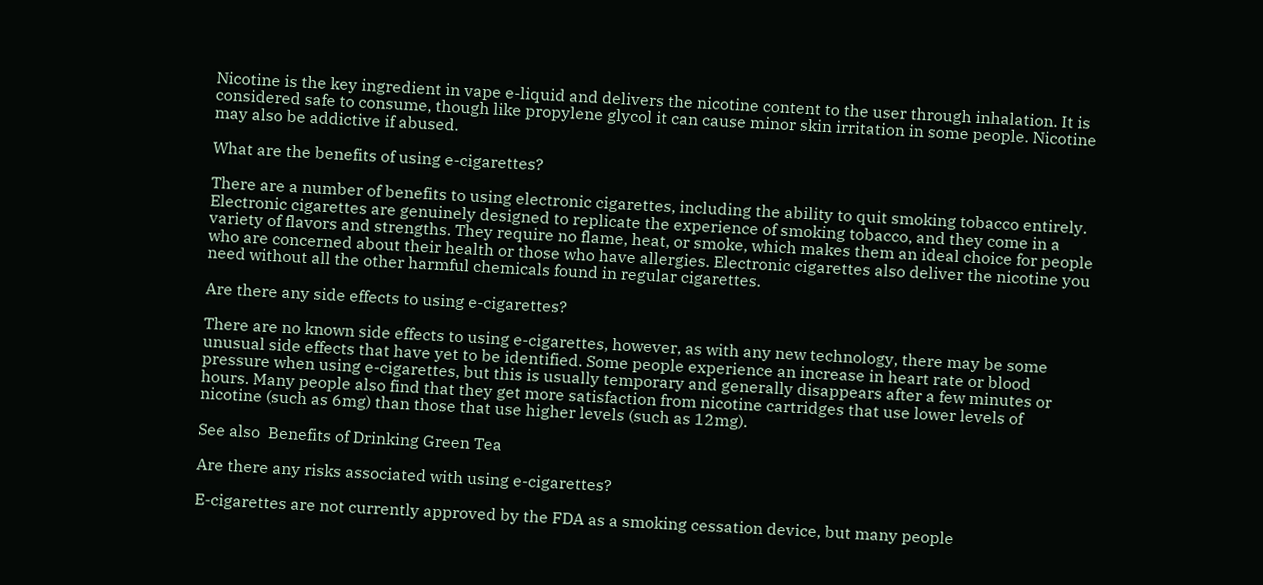Nicotine is the key ingredient in vape e-liquid and delivers the nicotine content to the user through inhalation. It is considered safe to consume, though like propylene glycol it can cause minor skin irritation in some people. Nicotine may also be addictive if abused.

What are the benefits of using e-cigarettes?

There are a number of benefits to using electronic cigarettes, including the ability to quit smoking tobacco entirely. Electronic cigarettes are genuinely designed to replicate the experience of smoking tobacco, and they come in a variety of flavors and strengths. They require no flame, heat, or smoke, which makes them an ideal choice for people who are concerned about their health or those who have allergies. Electronic cigarettes also deliver the nicotine you need without all the other harmful chemicals found in regular cigarettes.

Are there any side effects to using e-cigarettes?

There are no known side effects to using e-cigarettes, however, as with any new technology, there may be some unusual side effects that have yet to be identified. Some people experience an increase in heart rate or blood pressure when using e-cigarettes, but this is usually temporary and generally disappears after a few minutes or hours. Many people also find that they get more satisfaction from nicotine cartridges that use lower levels of nicotine (such as 6mg) than those that use higher levels (such as 12mg).

See also  Benefits of Drinking Green Tea

Are there any risks associated with using e-cigarettes?

E-cigarettes are not currently approved by the FDA as a smoking cessation device, but many people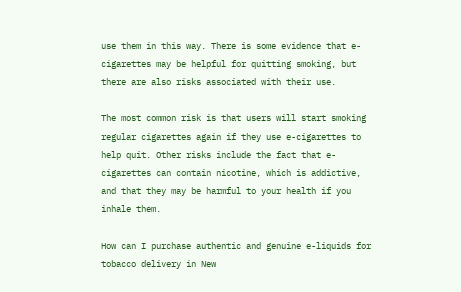use them in this way. There is some evidence that e-cigarettes may be helpful for quitting smoking, but there are also risks associated with their use.

The most common risk is that users will start smoking regular cigarettes again if they use e-cigarettes to help quit. Other risks include the fact that e-cigarettes can contain nicotine, which is addictive, and that they may be harmful to your health if you inhale them.

How can I purchase authentic and genuine e-liquids for tobacco delivery in New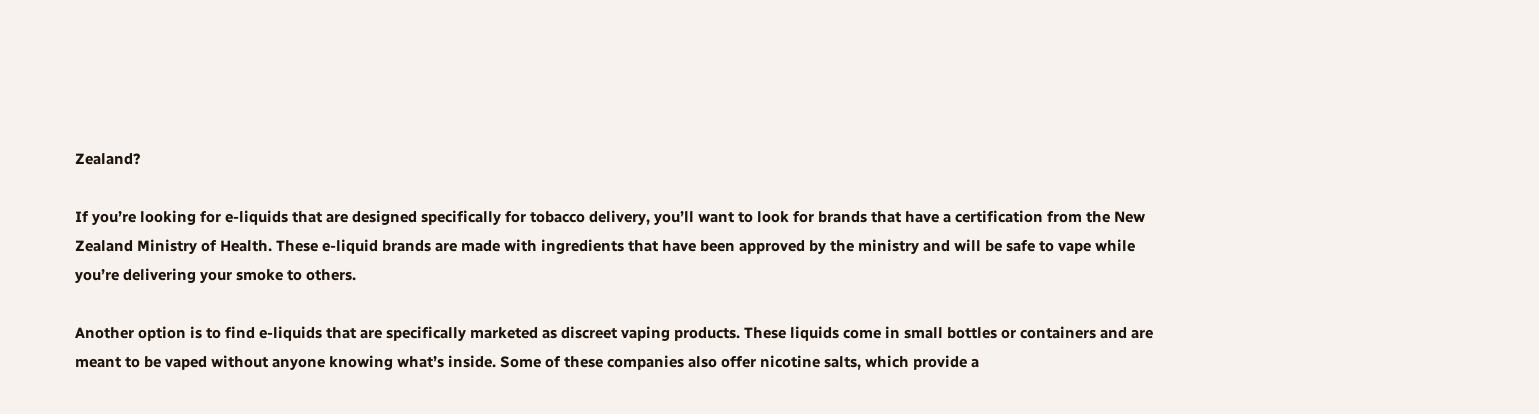Zealand?

If you’re looking for e-liquids that are designed specifically for tobacco delivery, you’ll want to look for brands that have a certification from the New Zealand Ministry of Health. These e-liquid brands are made with ingredients that have been approved by the ministry and will be safe to vape while you’re delivering your smoke to others.

Another option is to find e-liquids that are specifically marketed as discreet vaping products. These liquids come in small bottles or containers and are meant to be vaped without anyone knowing what’s inside. Some of these companies also offer nicotine salts, which provide a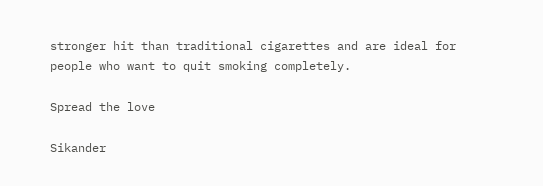stronger hit than traditional cigarettes and are ideal for people who want to quit smoking completely.

Spread the love

Sikander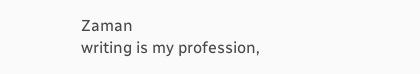Zaman
writing is my profession,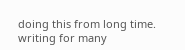doing this from long time. writing for many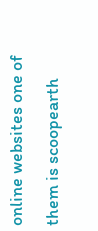online websites one of them is scoopearth